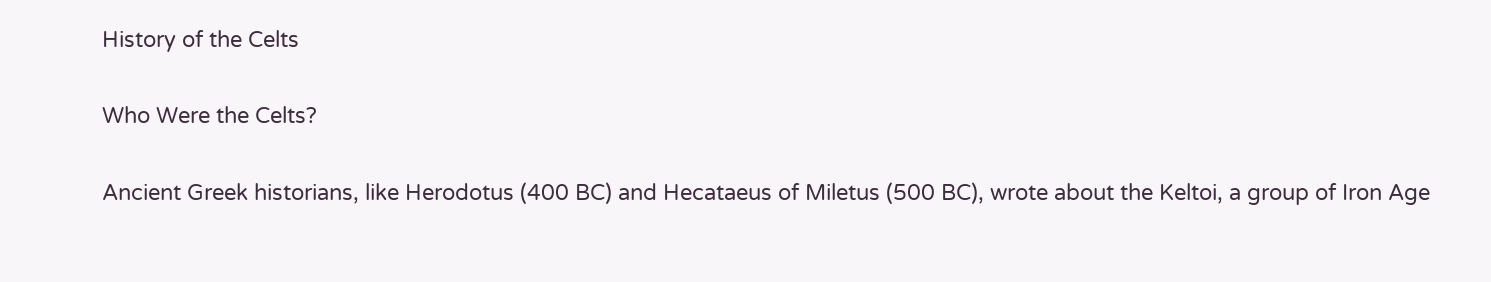History of the Celts

Who Were the Celts?

Ancient Greek historians, like Herodotus (400 BC) and Hecataeus of Miletus (500 BC), wrote about the Keltoi, a group of Iron Age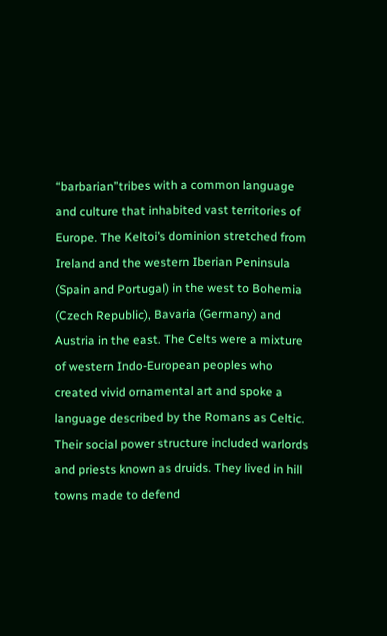“barbarian”tribes with a common language and culture that inhabited vast territories of Europe. The Keltoi’s dominion stretched from Ireland and the western Iberian Peninsula (Spain and Portugal) in the west to Bohemia (Czech Republic), Bavaria (Germany) and Austria in the east. The Celts were a mixture of western Indo-European peoples who created vivid ornamental art and spoke a language described by the Romans as Celtic. Their social power structure included warlords and priests known as druids. They lived in hill towns made to defend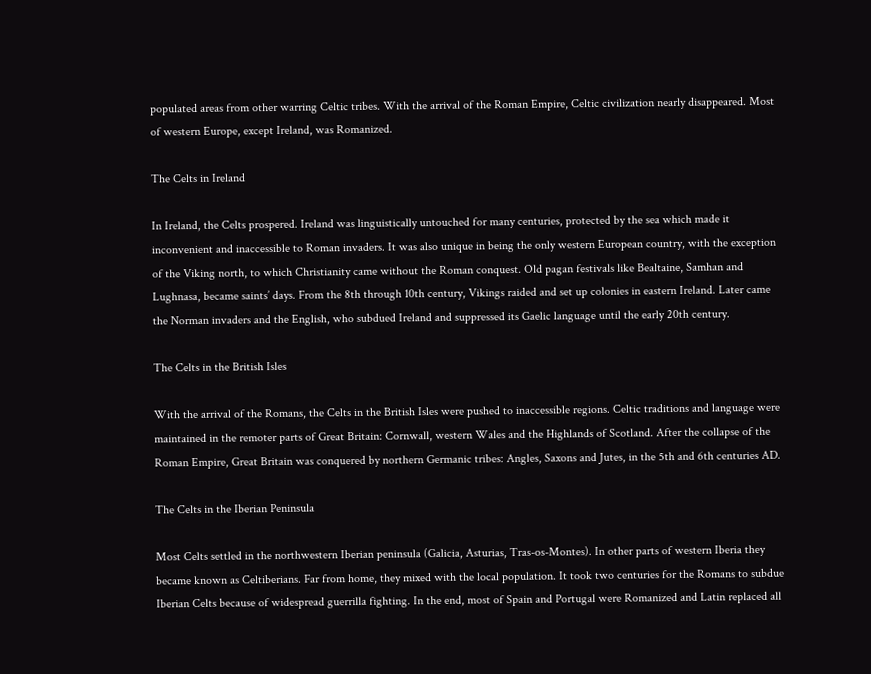populated areas from other warring Celtic tribes. With the arrival of the Roman Empire, Celtic civilization nearly disappeared. Most of western Europe, except Ireland, was Romanized.

The Celts in Ireland

In Ireland, the Celts prospered. Ireland was linguistically untouched for many centuries, protected by the sea which made it inconvenient and inaccessible to Roman invaders. It was also unique in being the only western European country, with the exception of the Viking north, to which Christianity came without the Roman conquest. Old pagan festivals like Bealtaine, Samhan and Lughnasa, became saints’ days. From the 8th through 10th century, Vikings raided and set up colonies in eastern Ireland. Later came the Norman invaders and the English, who subdued Ireland and suppressed its Gaelic language until the early 20th century.

The Celts in the British Isles

With the arrival of the Romans, the Celts in the British Isles were pushed to inaccessible regions. Celtic traditions and language were maintained in the remoter parts of Great Britain: Cornwall, western Wales and the Highlands of Scotland. After the collapse of the Roman Empire, Great Britain was conquered by northern Germanic tribes: Angles, Saxons and Jutes, in the 5th and 6th centuries AD.

The Celts in the Iberian Peninsula

Most Celts settled in the northwestern Iberian peninsula (Galicia, Asturias, Tras-os-Montes). In other parts of western Iberia they became known as Celtiberians. Far from home, they mixed with the local population. It took two centuries for the Romans to subdue Iberian Celts because of widespread guerrilla fighting. In the end, most of Spain and Portugal were Romanized and Latin replaced all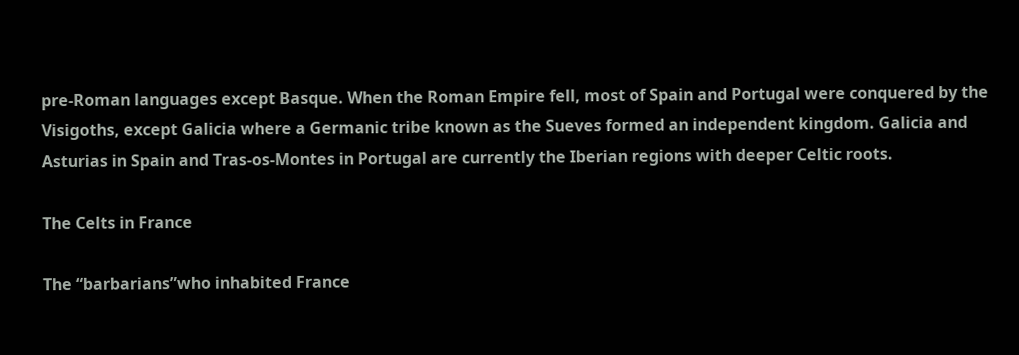pre-Roman languages except Basque. When the Roman Empire fell, most of Spain and Portugal were conquered by the Visigoths, except Galicia where a Germanic tribe known as the Sueves formed an independent kingdom. Galicia and Asturias in Spain and Tras-os-Montes in Portugal are currently the Iberian regions with deeper Celtic roots.

The Celts in France

The “barbarians”who inhabited France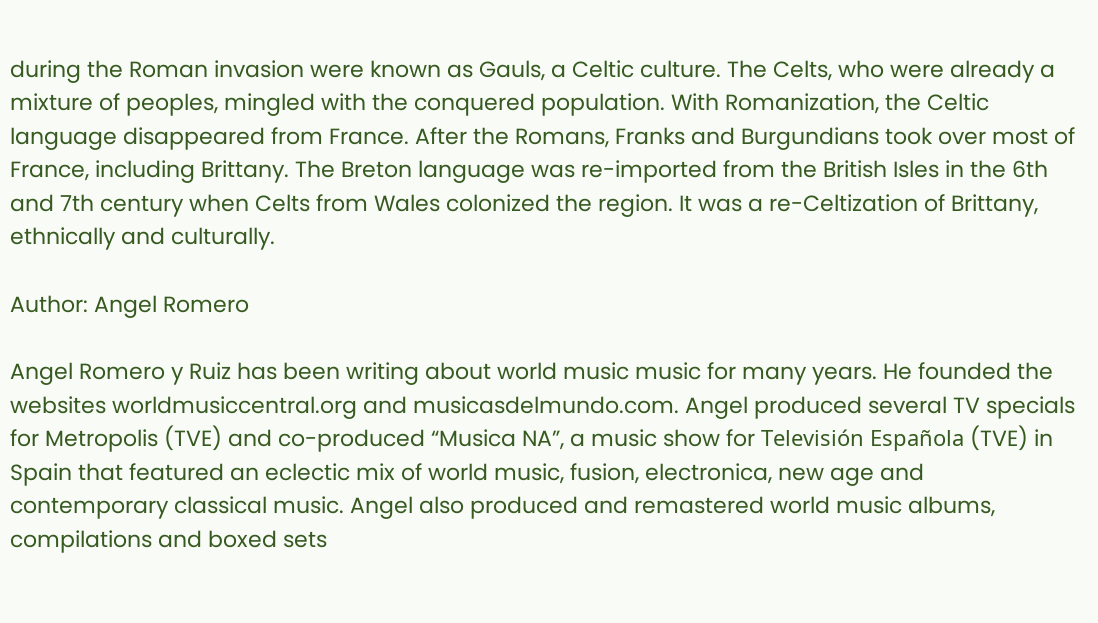during the Roman invasion were known as Gauls, a Celtic culture. The Celts, who were already a mixture of peoples, mingled with the conquered population. With Romanization, the Celtic language disappeared from France. After the Romans, Franks and Burgundians took over most of France, including Brittany. The Breton language was re-imported from the British Isles in the 6th and 7th century when Celts from Wales colonized the region. It was a re-Celtization of Brittany, ethnically and culturally.

Author: Angel Romero

Angel Romero y Ruiz has been writing about world music music for many years. He founded the websites worldmusiccentral.org and musicasdelmundo.com. Angel produced several TV specials for Metropolis (TVE) and co-produced “Musica NA”, a music show for Televisión Española (TVE) in Spain that featured an eclectic mix of world music, fusion, electronica, new age and contemporary classical music. Angel also produced and remastered world music albums, compilations and boxed sets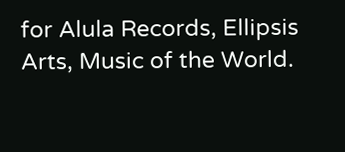for Alula Records, Ellipsis Arts, Music of the World.